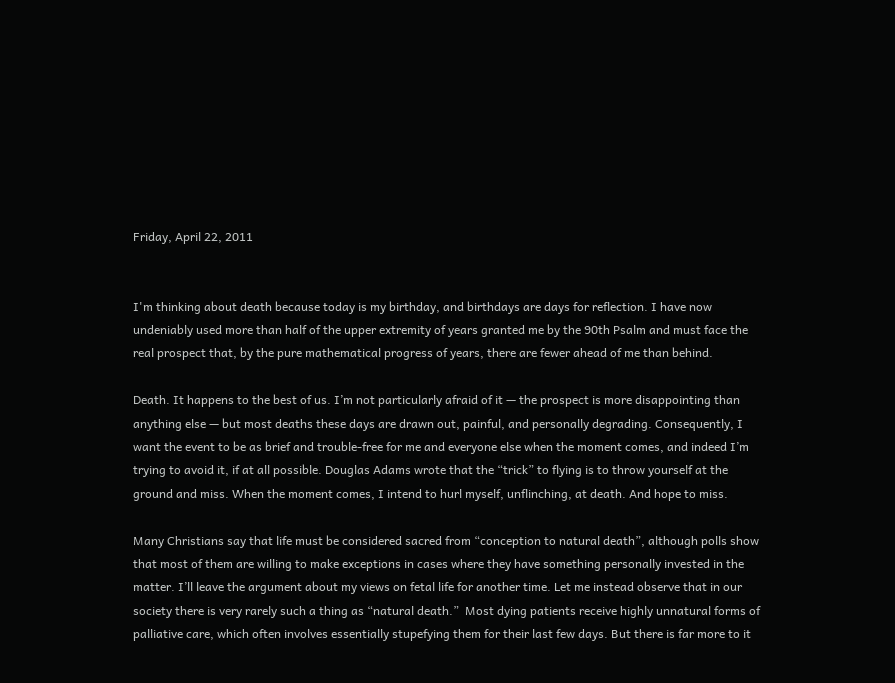Friday, April 22, 2011


I'm thinking about death because today is my birthday, and birthdays are days for reflection. I have now undeniably used more than half of the upper extremity of years granted me by the 90th Psalm and must face the real prospect that, by the pure mathematical progress of years, there are fewer ahead of me than behind.

Death. It happens to the best of us. I’m not particularly afraid of it — the prospect is more disappointing than anything else — but most deaths these days are drawn out, painful, and personally degrading. Consequently, I want the event to be as brief and trouble-free for me and everyone else when the moment comes, and indeed I’m trying to avoid it, if at all possible. Douglas Adams wrote that the “trick” to flying is to throw yourself at the ground and miss. When the moment comes, I intend to hurl myself, unflinching, at death. And hope to miss.

Many Christians say that life must be considered sacred from “conception to natural death”, although polls show that most of them are willing to make exceptions in cases where they have something personally invested in the matter. I’ll leave the argument about my views on fetal life for another time. Let me instead observe that in our society there is very rarely such a thing as “natural death.”  Most dying patients receive highly unnatural forms of palliative care, which often involves essentially stupefying them for their last few days. But there is far more to it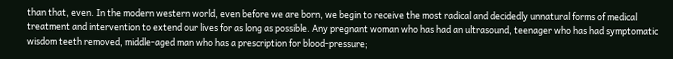than that, even. In the modern western world, even before we are born, we begin to receive the most radical and decidedly unnatural forms of medical treatment and intervention to extend our lives for as long as possible. Any pregnant woman who has had an ultrasound, teenager who has had symptomatic wisdom teeth removed, middle-aged man who has a prescription for blood-pressure;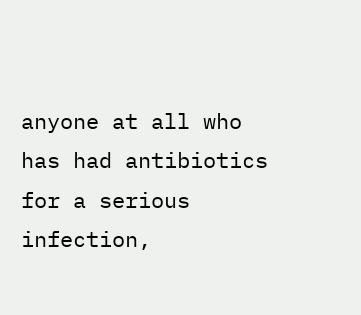anyone at all who has had antibiotics for a serious infection,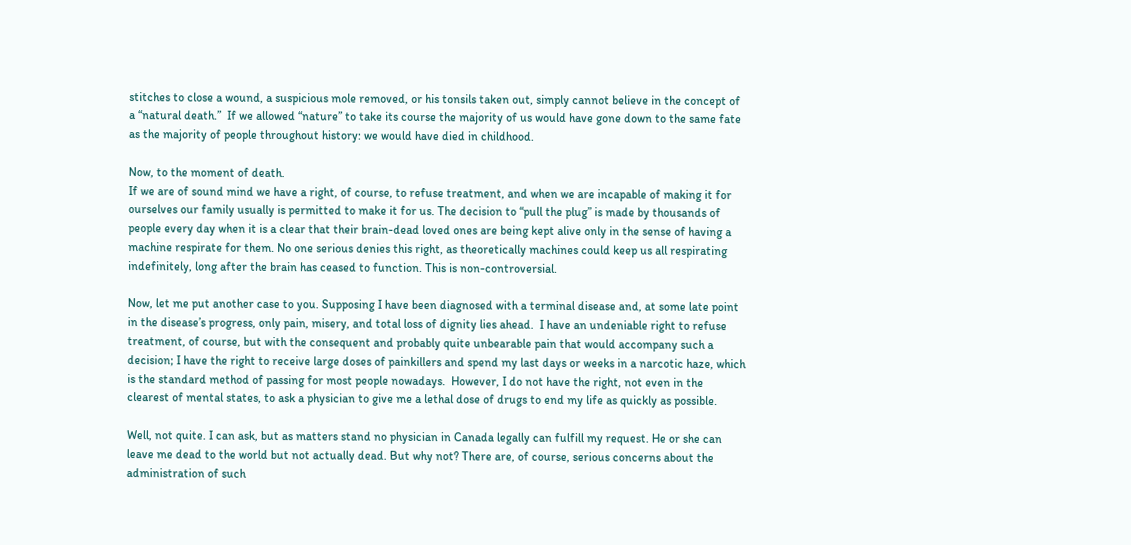stitches to close a wound, a suspicious mole removed, or his tonsils taken out, simply cannot believe in the concept of a “natural death.”  If we allowed “nature” to take its course the majority of us would have gone down to the same fate as the majority of people throughout history: we would have died in childhood.

Now, to the moment of death.
If we are of sound mind we have a right, of course, to refuse treatment, and when we are incapable of making it for ourselves our family usually is permitted to make it for us. The decision to “pull the plug” is made by thousands of people every day when it is a clear that their brain-dead loved ones are being kept alive only in the sense of having a machine respirate for them. No one serious denies this right, as theoretically machines could keep us all respirating indefinitely, long after the brain has ceased to function. This is non-controversial.

Now, let me put another case to you. Supposing I have been diagnosed with a terminal disease and, at some late point in the disease’s progress, only pain, misery, and total loss of dignity lies ahead.  I have an undeniable right to refuse treatment, of course, but with the consequent and probably quite unbearable pain that would accompany such a decision; I have the right to receive large doses of painkillers and spend my last days or weeks in a narcotic haze, which is the standard method of passing for most people nowadays.  However, I do not have the right, not even in the clearest of mental states, to ask a physician to give me a lethal dose of drugs to end my life as quickly as possible.

Well, not quite. I can ask, but as matters stand no physician in Canada legally can fulfill my request. He or she can leave me dead to the world but not actually dead. But why not? There are, of course, serious concerns about the administration of such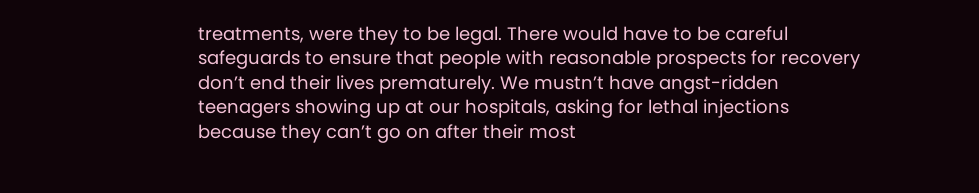treatments, were they to be legal. There would have to be careful safeguards to ensure that people with reasonable prospects for recovery don’t end their lives prematurely. We mustn’t have angst-ridden teenagers showing up at our hospitals, asking for lethal injections because they can’t go on after their most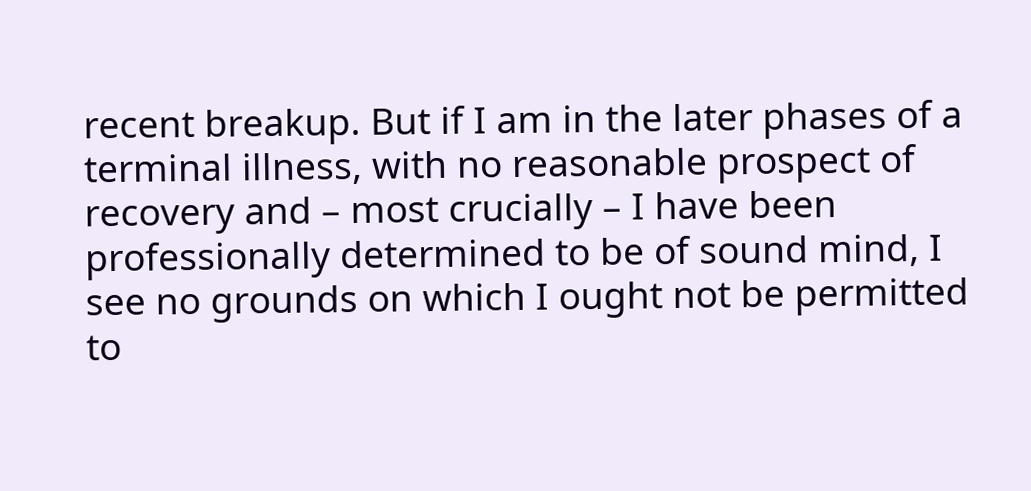recent breakup. But if I am in the later phases of a terminal illness, with no reasonable prospect of recovery and – most crucially – I have been professionally determined to be of sound mind, I see no grounds on which I ought not be permitted to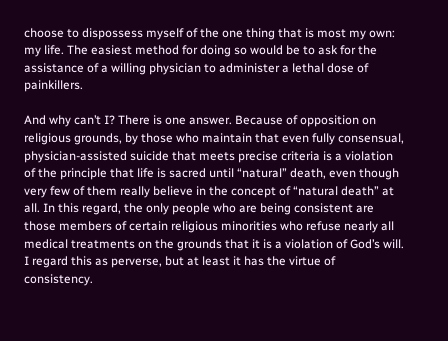choose to dispossess myself of the one thing that is most my own: my life. The easiest method for doing so would be to ask for the assistance of a willing physician to administer a lethal dose of painkillers.

And why can’t I? There is one answer. Because of opposition on religious grounds, by those who maintain that even fully consensual, physician-assisted suicide that meets precise criteria is a violation of the principle that life is sacred until “natural” death, even though very few of them really believe in the concept of “natural death” at all. In this regard, the only people who are being consistent are those members of certain religious minorities who refuse nearly all medical treatments on the grounds that it is a violation of God’s will. I regard this as perverse, but at least it has the virtue of consistency.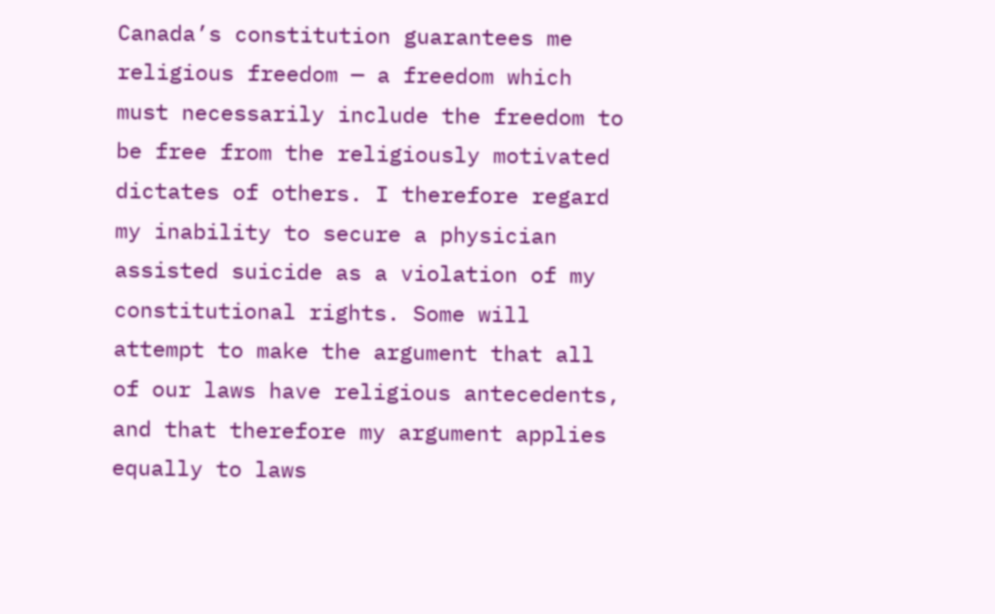Canada’s constitution guarantees me religious freedom — a freedom which must necessarily include the freedom to be free from the religiously motivated dictates of others. I therefore regard my inability to secure a physician assisted suicide as a violation of my constitutional rights. Some will attempt to make the argument that all of our laws have religious antecedents, and that therefore my argument applies equally to laws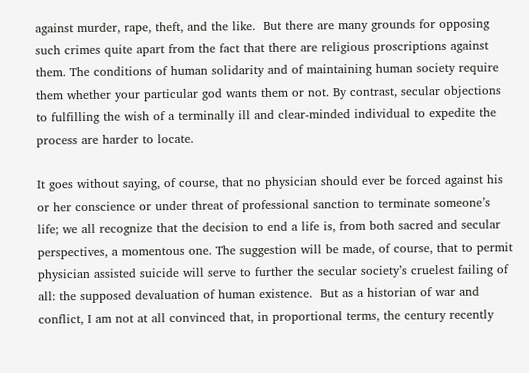against murder, rape, theft, and the like.  But there are many grounds for opposing such crimes quite apart from the fact that there are religious proscriptions against them. The conditions of human solidarity and of maintaining human society require them whether your particular god wants them or not. By contrast, secular objections to fulfilling the wish of a terminally ill and clear-minded individual to expedite the process are harder to locate.

It goes without saying, of course, that no physician should ever be forced against his or her conscience or under threat of professional sanction to terminate someone’s life; we all recognize that the decision to end a life is, from both sacred and secular perspectives, a momentous one. The suggestion will be made, of course, that to permit physician assisted suicide will serve to further the secular society’s cruelest failing of all: the supposed devaluation of human existence.  But as a historian of war and conflict, I am not at all convinced that, in proportional terms, the century recently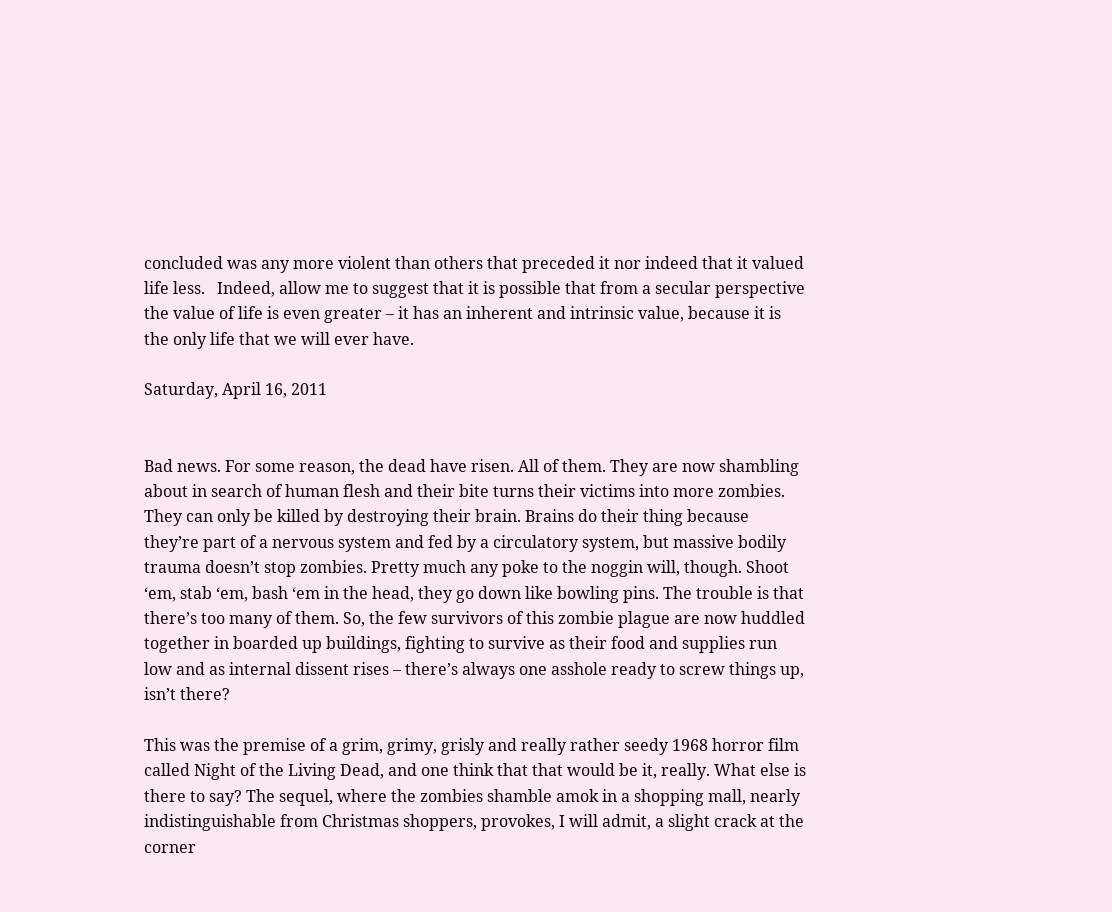concluded was any more violent than others that preceded it nor indeed that it valued life less.   Indeed, allow me to suggest that it is possible that from a secular perspective the value of life is even greater – it has an inherent and intrinsic value, because it is the only life that we will ever have.

Saturday, April 16, 2011


Bad news. For some reason, the dead have risen. All of them. They are now shambling about in search of human flesh and their bite turns their victims into more zombies. They can only be killed by destroying their brain. Brains do their thing because they’re part of a nervous system and fed by a circulatory system, but massive bodily trauma doesn’t stop zombies. Pretty much any poke to the noggin will, though. Shoot ‘em, stab ‘em, bash ‘em in the head, they go down like bowling pins. The trouble is that there’s too many of them. So, the few survivors of this zombie plague are now huddled together in boarded up buildings, fighting to survive as their food and supplies run low and as internal dissent rises – there’s always one asshole ready to screw things up, isn’t there?

This was the premise of a grim, grimy, grisly and really rather seedy 1968 horror film called Night of the Living Dead, and one think that that would be it, really. What else is there to say? The sequel, where the zombies shamble amok in a shopping mall, nearly indistinguishable from Christmas shoppers, provokes, I will admit, a slight crack at the corner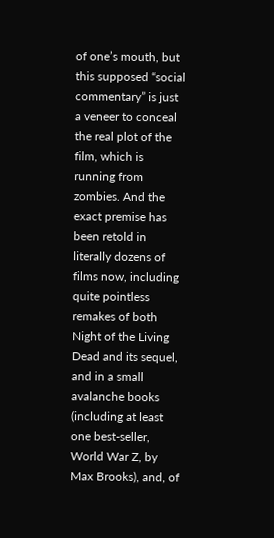of one’s mouth, but this supposed “social commentary” is just a veneer to conceal the real plot of the film, which is running from zombies. And the exact premise has been retold in literally dozens of films now, including quite pointless remakes of both Night of the Living Dead and its sequel, and in a small avalanche books (including at least one best-seller, World War Z, by Max Brooks), and, of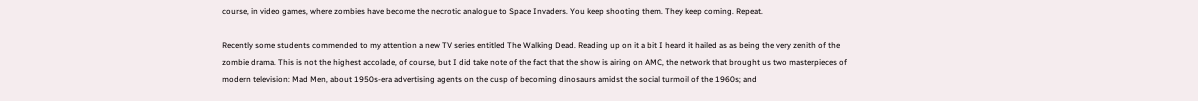course, in video games, where zombies have become the necrotic analogue to Space Invaders. You keep shooting them. They keep coming. Repeat.

Recently some students commended to my attention a new TV series entitled The Walking Dead. Reading up on it a bit I heard it hailed as as being the very zenith of the zombie drama. This is not the highest accolade, of course, but I did take note of the fact that the show is airing on AMC, the network that brought us two masterpieces of modern television: Mad Men, about 1950s-era advertising agents on the cusp of becoming dinosaurs amidst the social turmoil of the 1960s; and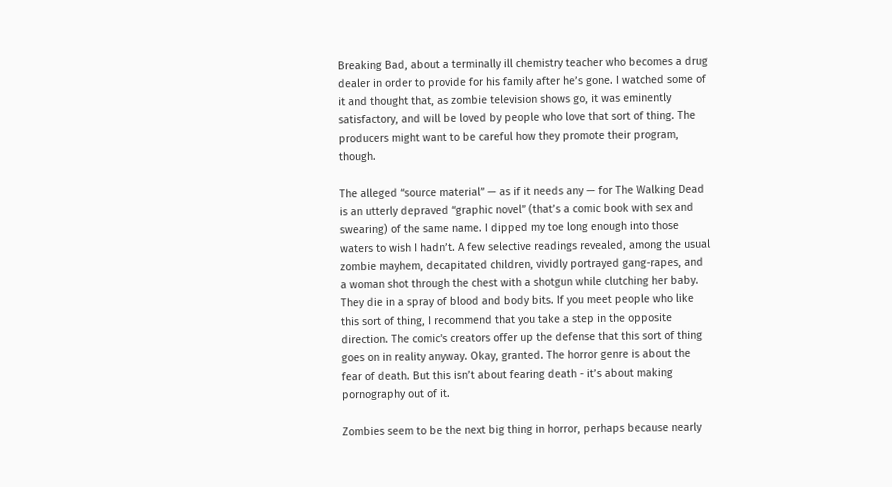Breaking Bad, about a terminally ill chemistry teacher who becomes a drug dealer in order to provide for his family after he’s gone. I watched some of it and thought that, as zombie television shows go, it was eminently satisfactory, and will be loved by people who love that sort of thing. The producers might want to be careful how they promote their program, though.

The alleged “source material” — as if it needs any — for The Walking Dead is an utterly depraved “graphic novel” (that’s a comic book with sex and swearing) of the same name. I dipped my toe long enough into those waters to wish I hadn’t. A few selective readings revealed, among the usual zombie mayhem, decapitated children, vividly portrayed gang-rapes, and a woman shot through the chest with a shotgun while clutching her baby. They die in a spray of blood and body bits. If you meet people who like this sort of thing, I recommend that you take a step in the opposite direction. The comic's creators offer up the defense that this sort of thing goes on in reality anyway. Okay, granted. The horror genre is about the fear of death. But this isn’t about fearing death - it’s about making pornography out of it.

Zombies seem to be the next big thing in horror, perhaps because nearly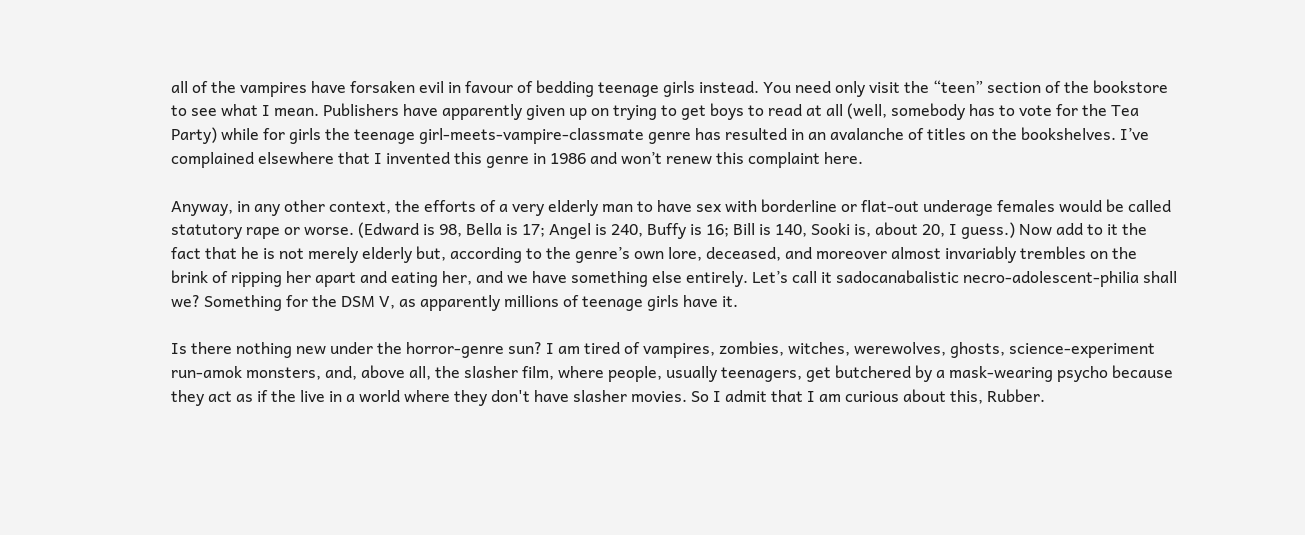all of the vampires have forsaken evil in favour of bedding teenage girls instead. You need only visit the “teen” section of the bookstore to see what I mean. Publishers have apparently given up on trying to get boys to read at all (well, somebody has to vote for the Tea Party) while for girls the teenage girl-meets-vampire-classmate genre has resulted in an avalanche of titles on the bookshelves. I’ve complained elsewhere that I invented this genre in 1986 and won’t renew this complaint here.

Anyway, in any other context, the efforts of a very elderly man to have sex with borderline or flat-out underage females would be called statutory rape or worse. (Edward is 98, Bella is 17; Angel is 240, Buffy is 16; Bill is 140, Sooki is, about 20, I guess.) Now add to it the fact that he is not merely elderly but, according to the genre’s own lore, deceased, and moreover almost invariably trembles on the brink of ripping her apart and eating her, and we have something else entirely. Let’s call it sadocanabalistic necro-adolescent-philia shall we? Something for the DSM V, as apparently millions of teenage girls have it.

Is there nothing new under the horror-genre sun? I am tired of vampires, zombies, witches, werewolves, ghosts, science-experiment run-amok monsters, and, above all, the slasher film, where people, usually teenagers, get butchered by a mask-wearing psycho because they act as if the live in a world where they don't have slasher movies. So I admit that I am curious about this, Rubber.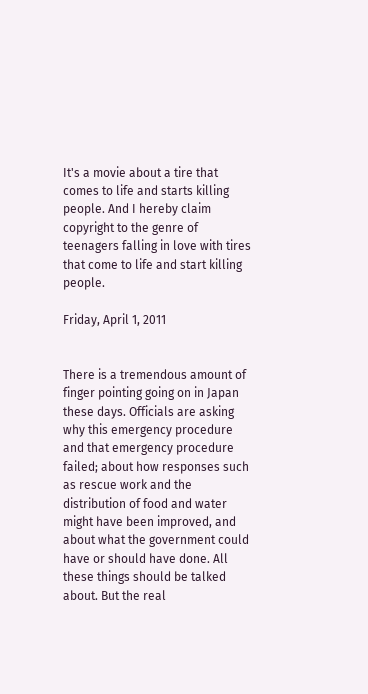It's a movie about a tire that comes to life and starts killing people. And I hereby claim copyright to the genre of teenagers falling in love with tires that come to life and start killing people.

Friday, April 1, 2011


There is a tremendous amount of finger pointing going on in Japan these days. Officials are asking why this emergency procedure and that emergency procedure failed; about how responses such as rescue work and the distribution of food and water might have been improved, and about what the government could have or should have done. All these things should be talked about. But the real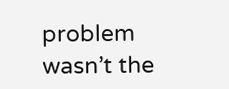problem wasn’t the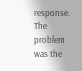response. The problem was the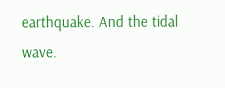earthquake. And the tidal wave.